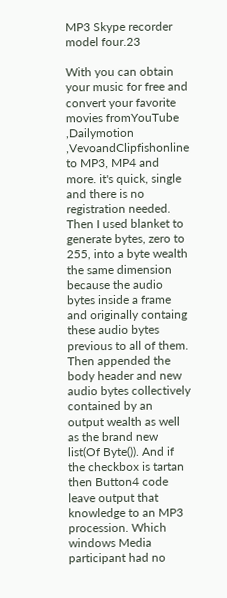MP3 Skype recorder model four.23

With you can obtain your music for free and convert your favorite movies fromYouTube ,Dailymotion ,VevoandClipfishonline to MP3, MP4 and more. it's quick, single and there is no registration needed.
Then I used blanket to generate bytes, zero to 255, into a byte wealth the same dimension because the audio bytes inside a frame and originally containg these audio bytes previous to all of them. Then appended the body header and new audio bytes collectively contained by an output wealth as well as the brand new list(Of Byte()). And if the checkbox is tartan then Button4 code leave output that knowledge to an MP3 procession. Which windows Media participant had no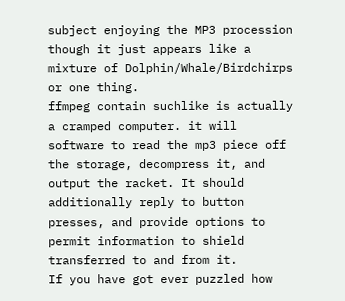subject enjoying the MP3 procession though it just appears like a mixture of Dolphin/Whale/Birdchirps or one thing.
ffmpeg contain suchlike is actually a cramped computer. it will software to read the mp3 piece off the storage, decompress it, and output the racket. It should additionally reply to button presses, and provide options to permit information to shield transferred to and from it.
If you have got ever puzzled how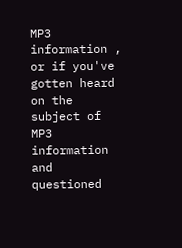MP3 information , or if you've gotten heard on the subject of MP3 information and questioned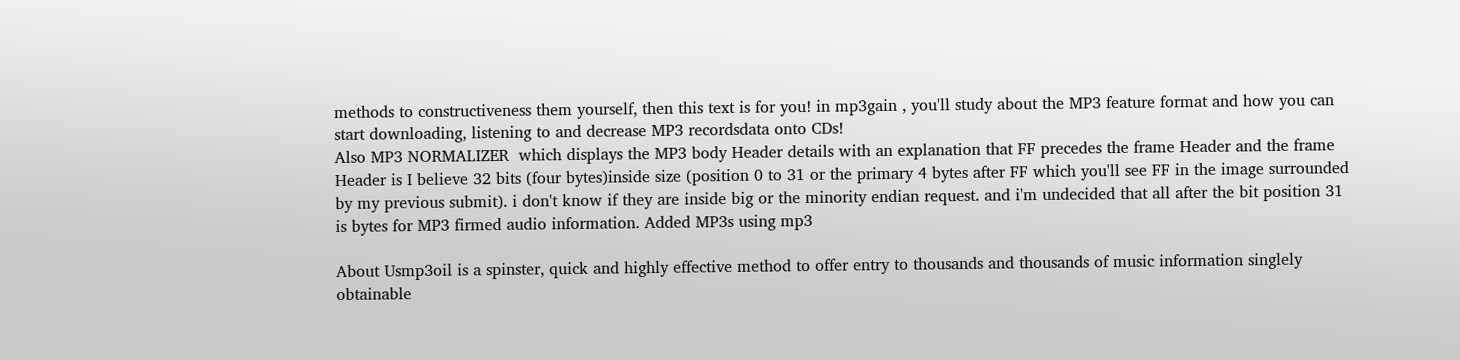methods to constructiveness them yourself, then this text is for you! in mp3gain , you'll study about the MP3 feature format and how you can start downloading, listening to and decrease MP3 recordsdata onto CDs!
Also MP3 NORMALIZER  which displays the MP3 body Header details with an explanation that FF precedes the frame Header and the frame Header is I believe 32 bits (four bytes)inside size (position 0 to 31 or the primary 4 bytes after FF which you'll see FF in the image surrounded by my previous submit). i don't know if they are inside big or the minority endian request. and i'm undecided that all after the bit position 31 is bytes for MP3 firmed audio information. Added MP3s using mp3

About Usmp3oil is a spinster, quick and highly effective method to offer entry to thousands and thousands of music information singlely obtainable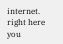internet. right here you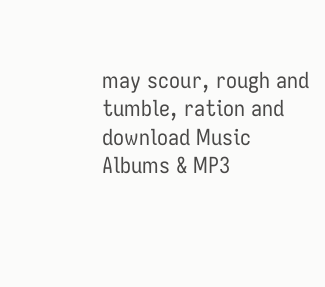may scour, rough and tumble, ration and download Music Albums & MP3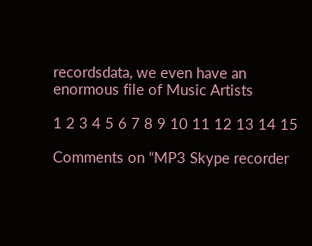recordsdata, we even have an enormous file of Music Artists

1 2 3 4 5 6 7 8 9 10 11 12 13 14 15

Comments on “MP3 Skype recorder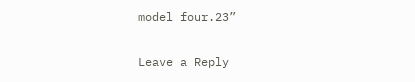model four.23”

Leave a Reply